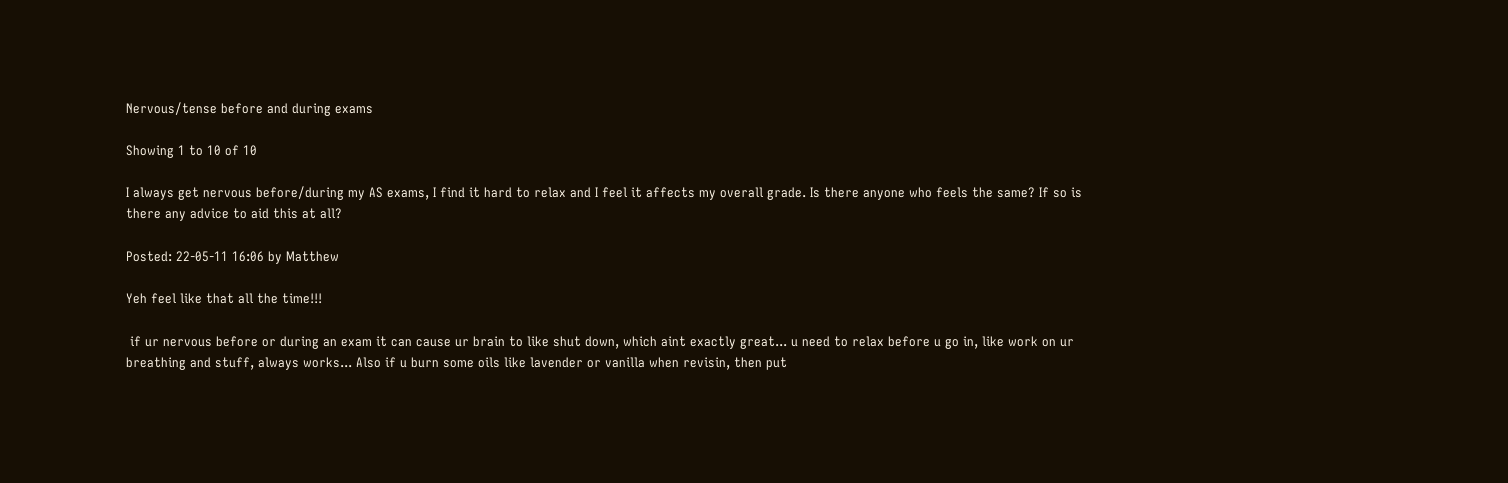Nervous/tense before and during exams

Showing 1 to 10 of 10

I always get nervous before/during my AS exams, I find it hard to relax and I feel it affects my overall grade. Is there anyone who feels the same? If so is there any advice to aid this at all?

Posted: 22-05-11 16:06 by Matthew

Yeh feel like that all the time!!!

 if ur nervous before or during an exam it can cause ur brain to like shut down, which aint exactly great... u need to relax before u go in, like work on ur breathing and stuff, always works... Also if u burn some oils like lavender or vanilla when revisin, then put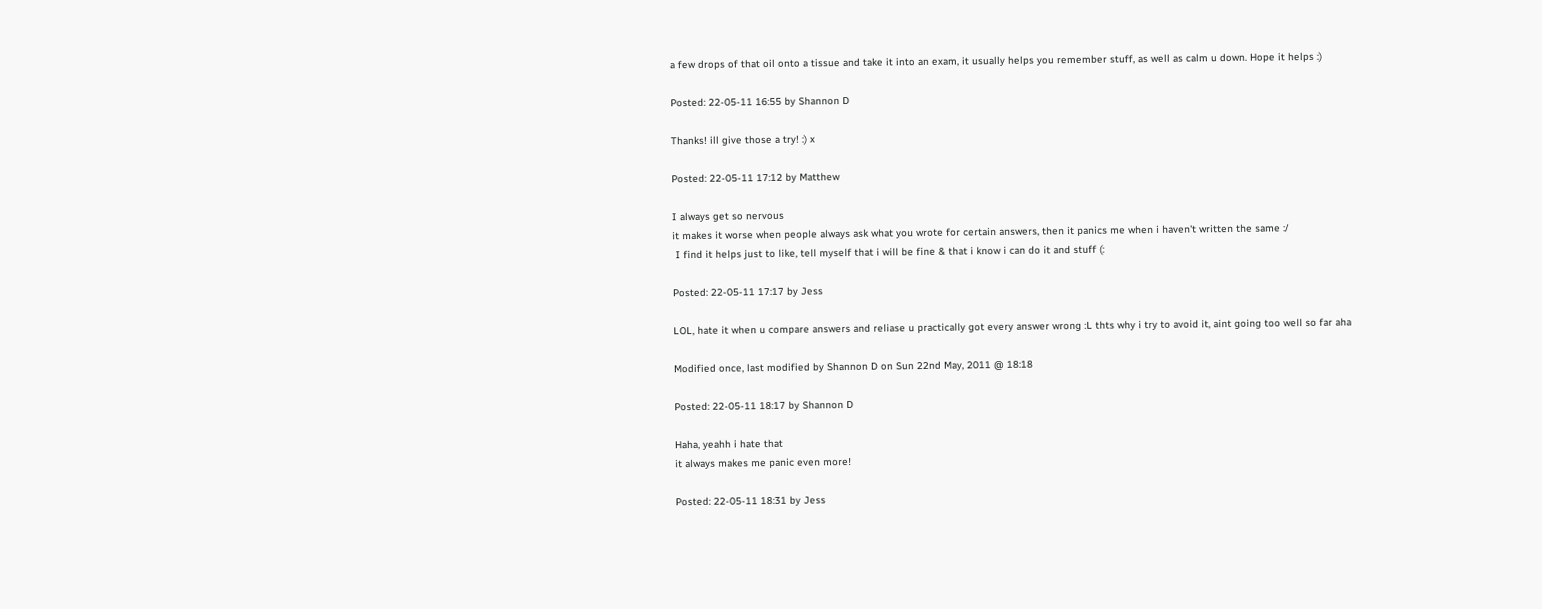a few drops of that oil onto a tissue and take it into an exam, it usually helps you remember stuff, as well as calm u down. Hope it helps :)

Posted: 22-05-11 16:55 by Shannon D

Thanks! ill give those a try! :) x

Posted: 22-05-11 17:12 by Matthew

I always get so nervous
it makes it worse when people always ask what you wrote for certain answers, then it panics me when i haven't written the same :/
 I find it helps just to like, tell myself that i will be fine & that i know i can do it and stuff (:

Posted: 22-05-11 17:17 by Jess

LOL, hate it when u compare answers and reliase u practically got every answer wrong :L thts why i try to avoid it, aint going too well so far aha

Modified once, last modified by Shannon D on Sun 22nd May, 2011 @ 18:18

Posted: 22-05-11 18:17 by Shannon D

Haha, yeahh i hate that
it always makes me panic even more!

Posted: 22-05-11 18:31 by Jess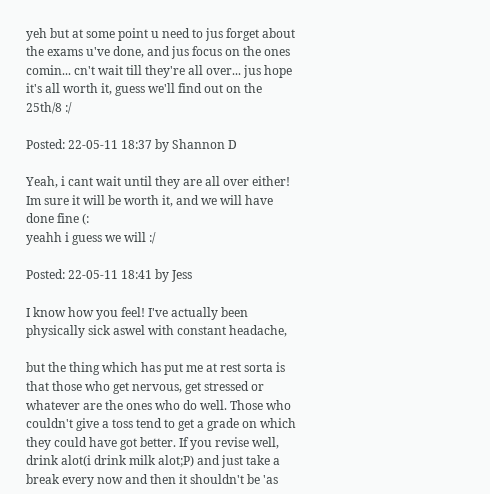yeh but at some point u need to jus forget about the exams u've done, and jus focus on the ones comin... cn't wait till they're all over... jus hope it's all worth it, guess we'll find out on the 25th/8 :/

Posted: 22-05-11 18:37 by Shannon D

Yeah, i cant wait until they are all over either!
Im sure it will be worth it, and we will have done fine (:
yeahh i guess we will :/

Posted: 22-05-11 18:41 by Jess

I know how you feel! I've actually been physically sick aswel with constant headache,

but the thing which has put me at rest sorta is that those who get nervous, get stressed or whatever are the ones who do well. Those who couldn't give a toss tend to get a grade on which they could have got better. If you revise well, drink alot(i drink milk alot;P) and just take a break every now and then it shouldn't be 'as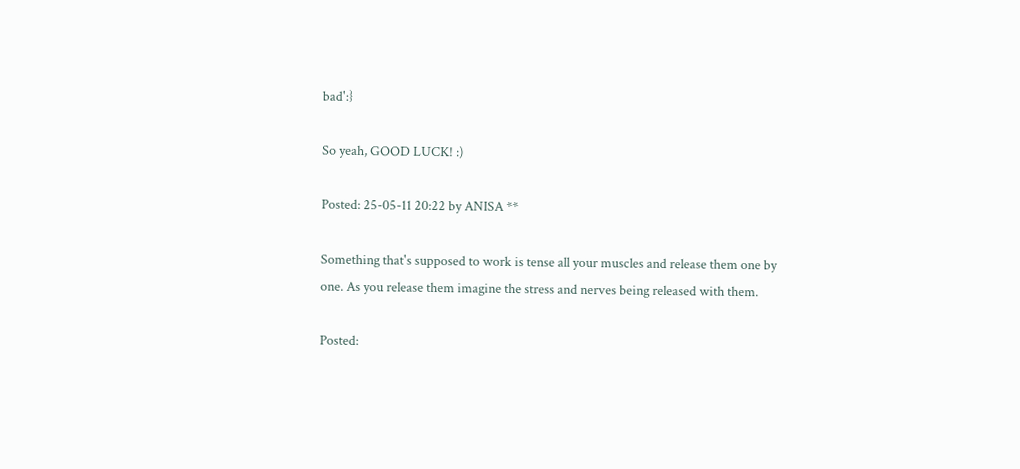bad':}

So yeah, GOOD LUCK! :)

Posted: 25-05-11 20:22 by ANISA **

Something that's supposed to work is tense all your muscles and release them one by one. As you release them imagine the stress and nerves being released with them.

Posted: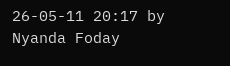26-05-11 20:17 by Nyanda Foday